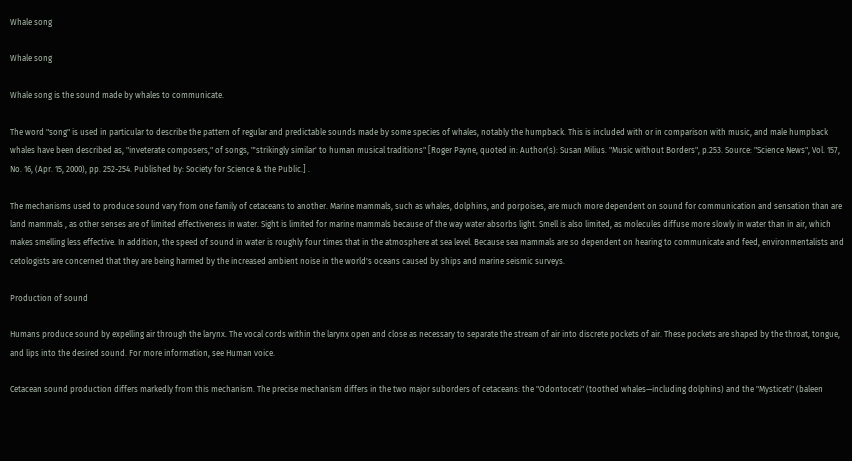Whale song

Whale song

Whale song is the sound made by whales to communicate.

The word "song" is used in particular to describe the pattern of regular and predictable sounds made by some species of whales, notably the humpback. This is included with or in comparison with music, and male humpback whales have been described as, "inveterate composers," of songs, "'strikingly similar' to human musical traditions" [Roger Payne, quoted in: Author(s): Susan Milius. "Music without Borders", p.253. Source: "Science News", Vol. 157, No. 16, (Apr. 15, 2000), pp. 252-254. Published by: Society for Science & the Public.] .

The mechanisms used to produce sound vary from one family of cetaceans to another. Marine mammals, such as whales, dolphins, and porpoises, are much more dependent on sound for communication and sensation than are land mammals , as other senses are of limited effectiveness in water. Sight is limited for marine mammals because of the way water absorbs light. Smell is also limited, as molecules diffuse more slowly in water than in air, which makes smelling less effective. In addition, the speed of sound in water is roughly four times that in the atmosphere at sea level. Because sea mammals are so dependent on hearing to communicate and feed, environmentalists and cetologists are concerned that they are being harmed by the increased ambient noise in the world's oceans caused by ships and marine seismic surveys.

Production of sound

Humans produce sound by expelling air through the larynx. The vocal cords within the larynx open and close as necessary to separate the stream of air into discrete pockets of air. These pockets are shaped by the throat, tongue, and lips into the desired sound. For more information, see Human voice.

Cetacean sound production differs markedly from this mechanism. The precise mechanism differs in the two major suborders of cetaceans: the "Odontoceti" (toothed whales—including dolphins) and the "Mysticeti" (baleen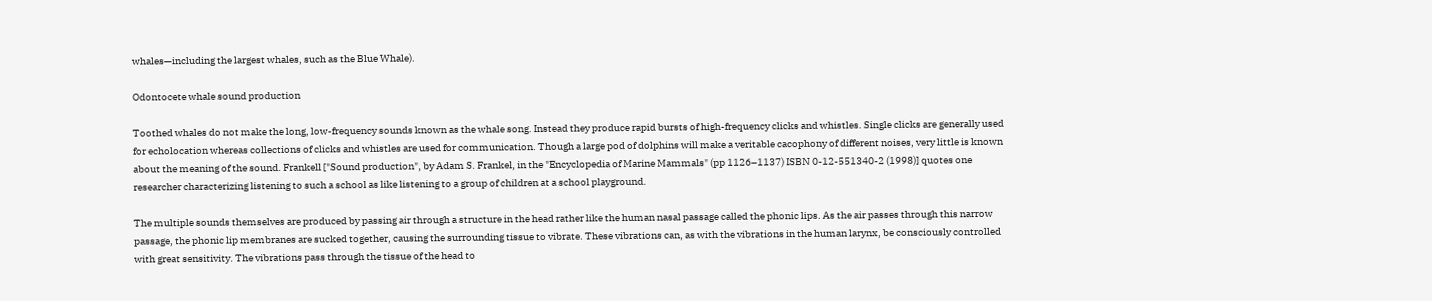whales—including the largest whales, such as the Blue Whale).

Odontocete whale sound production

Toothed whales do not make the long, low-frequency sounds known as the whale song. Instead they produce rapid bursts of high-frequency clicks and whistles. Single clicks are generally used for echolocation whereas collections of clicks and whistles are used for communication. Though a large pod of dolphins will make a veritable cacophony of different noises, very little is known about the meaning of the sound. Frankell ["Sound production", by Adam S. Frankel, in the "Encyclopedia of Marine Mammals" (pp 1126–1137) ISBN 0-12-551340-2 (1998)] quotes one researcher characterizing listening to such a school as like listening to a group of children at a school playground.

The multiple sounds themselves are produced by passing air through a structure in the head rather like the human nasal passage called the phonic lips. As the air passes through this narrow passage, the phonic lip membranes are sucked together, causing the surrounding tissue to vibrate. These vibrations can, as with the vibrations in the human larynx, be consciously controlled with great sensitivity. The vibrations pass through the tissue of the head to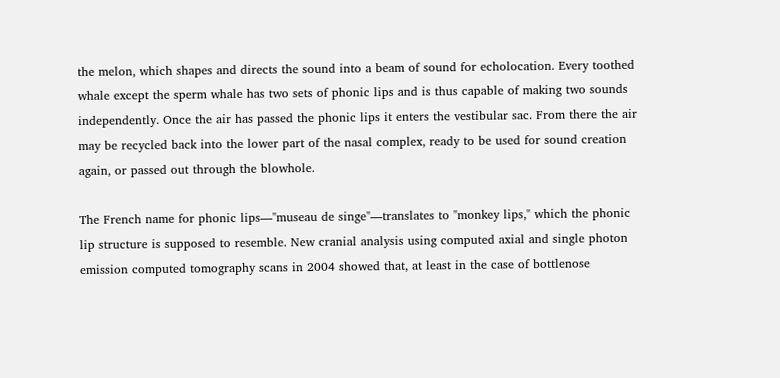the melon, which shapes and directs the sound into a beam of sound for echolocation. Every toothed whale except the sperm whale has two sets of phonic lips and is thus capable of making two sounds independently. Once the air has passed the phonic lips it enters the vestibular sac. From there the air may be recycled back into the lower part of the nasal complex, ready to be used for sound creation again, or passed out through the blowhole.

The French name for phonic lips—"museau de singe"—translates to "monkey lips," which the phonic lip structure is supposed to resemble. New cranial analysis using computed axial and single photon emission computed tomography scans in 2004 showed that, at least in the case of bottlenose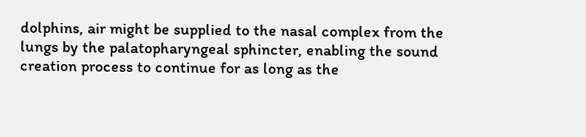dolphins, air might be supplied to the nasal complex from the lungs by the palatopharyngeal sphincter, enabling the sound creation process to continue for as long as the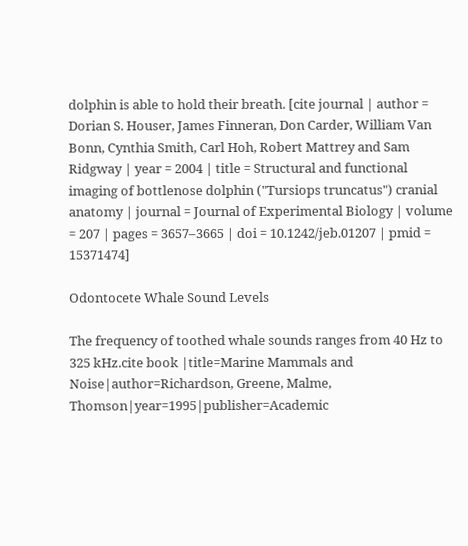dolphin is able to hold their breath. [cite journal | author = Dorian S. Houser, James Finneran, Don Carder, William Van Bonn, Cynthia Smith, Carl Hoh, Robert Mattrey and Sam Ridgway | year = 2004 | title = Structural and functional imaging of bottlenose dolphin ("Tursiops truncatus") cranial anatomy | journal = Journal of Experimental Biology | volume = 207 | pages = 3657–3665 | doi = 10.1242/jeb.01207 | pmid = 15371474]

Odontocete Whale Sound Levels

The frequency of toothed whale sounds ranges from 40 Hz to 325 kHz.cite book |title=Marine Mammals and Noise|author=Richardson, Greene, Malme, Thomson|year=1995|publisher=Academic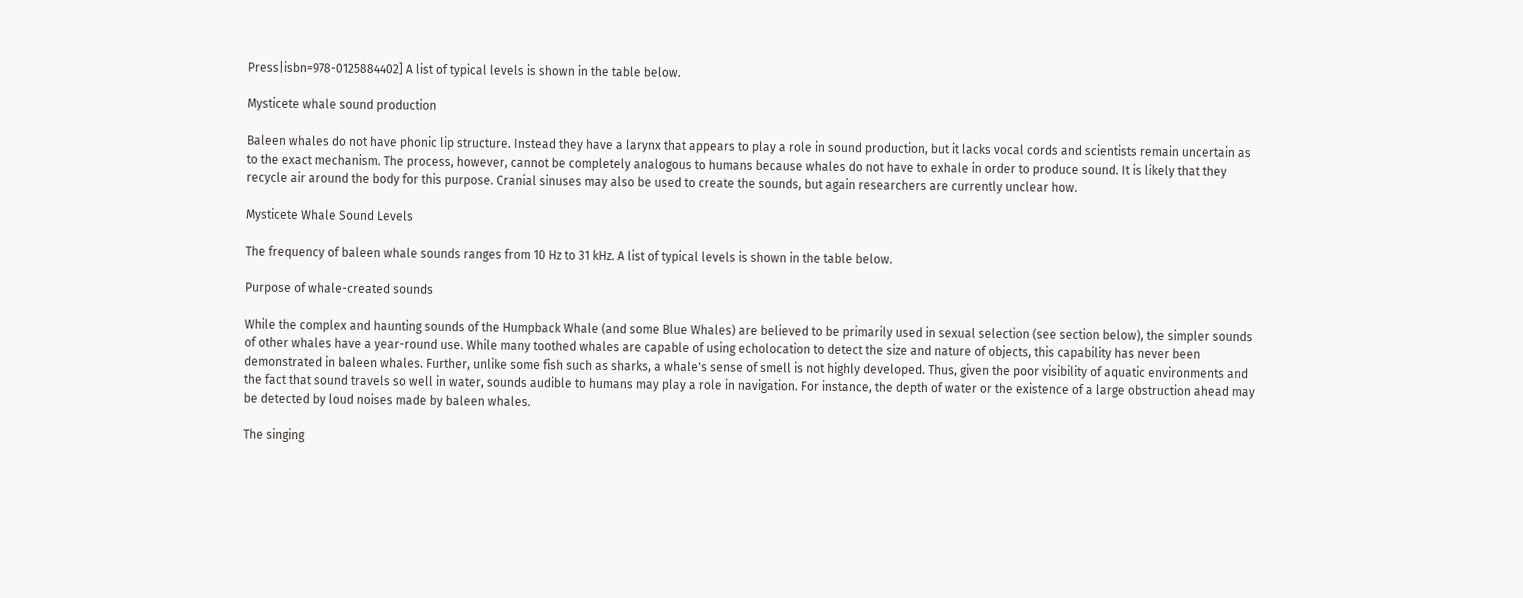Press|isbn=978-0125884402] A list of typical levels is shown in the table below.

Mysticete whale sound production

Baleen whales do not have phonic lip structure. Instead they have a larynx that appears to play a role in sound production, but it lacks vocal cords and scientists remain uncertain as to the exact mechanism. The process, however, cannot be completely analogous to humans because whales do not have to exhale in order to produce sound. It is likely that they recycle air around the body for this purpose. Cranial sinuses may also be used to create the sounds, but again researchers are currently unclear how.

Mysticete Whale Sound Levels

The frequency of baleen whale sounds ranges from 10 Hz to 31 kHz. A list of typical levels is shown in the table below.

Purpose of whale-created sounds

While the complex and haunting sounds of the Humpback Whale (and some Blue Whales) are believed to be primarily used in sexual selection (see section below), the simpler sounds of other whales have a year-round use. While many toothed whales are capable of using echolocation to detect the size and nature of objects, this capability has never been demonstrated in baleen whales. Further, unlike some fish such as sharks, a whale's sense of smell is not highly developed. Thus, given the poor visibility of aquatic environments and the fact that sound travels so well in water, sounds audible to humans may play a role in navigation. For instance, the depth of water or the existence of a large obstruction ahead may be detected by loud noises made by baleen whales.

The singing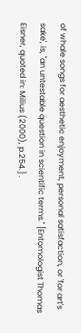of whale songs for aesthetic enjoyment, personal satisfaction, or 'for art's sake', is, "an untestable question in scientific terms." [Entomologist Thomas Eisner, quoted in: Milius (2000), p.254.] .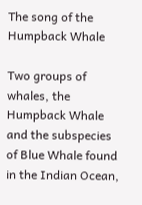The song of the Humpback Whale

Two groups of whales, the Humpback Whale and the subspecies of Blue Whale found in the Indian Ocean,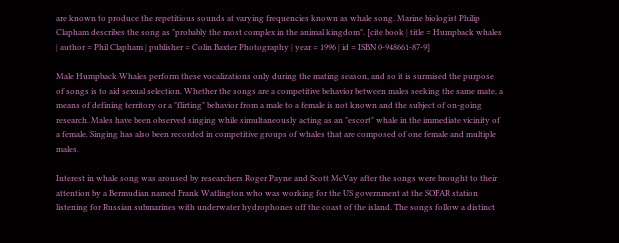are known to produce the repetitious sounds at varying frequencies known as whale song. Marine biologist Philip Clapham describes the song as "probably the most complex in the animal kingdom". [cite book | title = Humpback whales | author = Phil Clapham | publisher = Colin Baxter Photography | year = 1996 | id = ISBN 0-948661-87-9]

Male Humpback Whales perform these vocalizations only during the mating season, and so it is surmised the purpose of songs is to aid sexual selection. Whether the songs are a competitive behavior between males seeking the same mate, a means of defining territory or a "flirting" behavior from a male to a female is not known and the subject of on-going research. Males have been observed singing while simultaneously acting as an "escort" whale in the immediate vicinity of a female. Singing has also been recorded in competitive groups of whales that are composed of one female and multiple males.

Interest in whale song was aroused by researchers Roger Payne and Scott McVay after the songs were brought to their attention by a Bermudian named Frank Watlington who was working for the US government at the SOFAR station listening for Russian submarines with underwater hydrophones off the coast of the island. The songs follow a distinct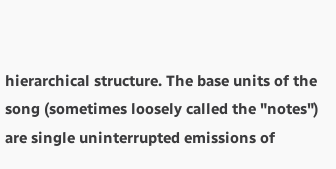hierarchical structure. The base units of the song (sometimes loosely called the "notes") are single uninterrupted emissions of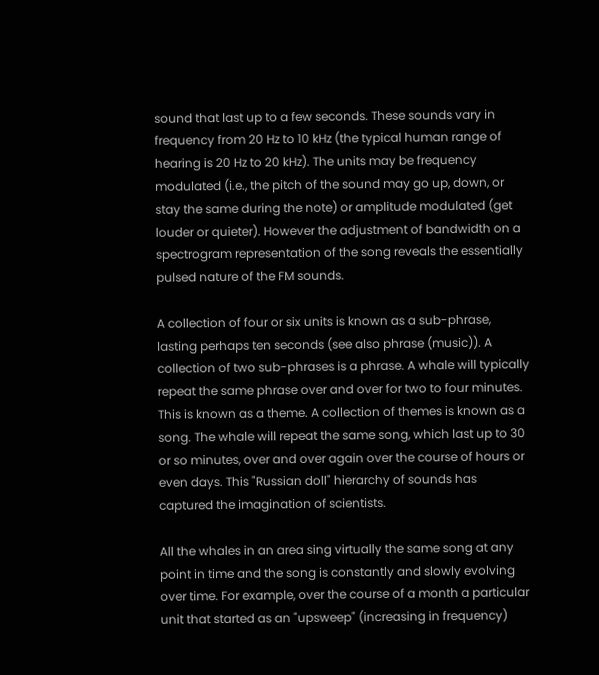sound that last up to a few seconds. These sounds vary in frequency from 20 Hz to 10 kHz (the typical human range of hearing is 20 Hz to 20 kHz). The units may be frequency modulated (i.e., the pitch of the sound may go up, down, or stay the same during the note) or amplitude modulated (get louder or quieter). However the adjustment of bandwidth on a spectrogram representation of the song reveals the essentially pulsed nature of the FM sounds.

A collection of four or six units is known as a sub-phrase, lasting perhaps ten seconds (see also phrase (music)). A collection of two sub-phrases is a phrase. A whale will typically repeat the same phrase over and over for two to four minutes. This is known as a theme. A collection of themes is known as a song. The whale will repeat the same song, which last up to 30 or so minutes, over and over again over the course of hours or even days. This "Russian doll" hierarchy of sounds has captured the imagination of scientists.

All the whales in an area sing virtually the same song at any point in time and the song is constantly and slowly evolving over time. For example, over the course of a month a particular unit that started as an "upsweep" (increasing in frequency)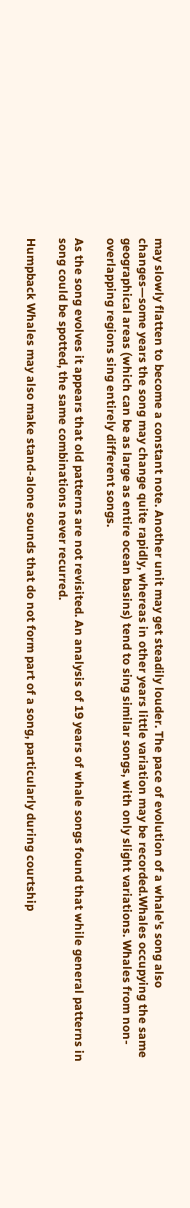may slowly flatten to become a constant note. Another unit may get steadily louder. The pace of evolution of a whale's song also changes—some years the song may change quite rapidly, whereas in other years little variation may be recorded.Whales occupying the same geographical areas (which can be as large as entire ocean basins) tend to sing similar songs, with only slight variations. Whales from non-overlapping regions sing entirely different songs.

As the song evolves it appears that old patterns are not revisited. An analysis of 19 years of whale songs found that while general patterns in song could be spotted, the same combinations never recurred.

Humpback Whales may also make stand-alone sounds that do not form part of a song, particularly during courtship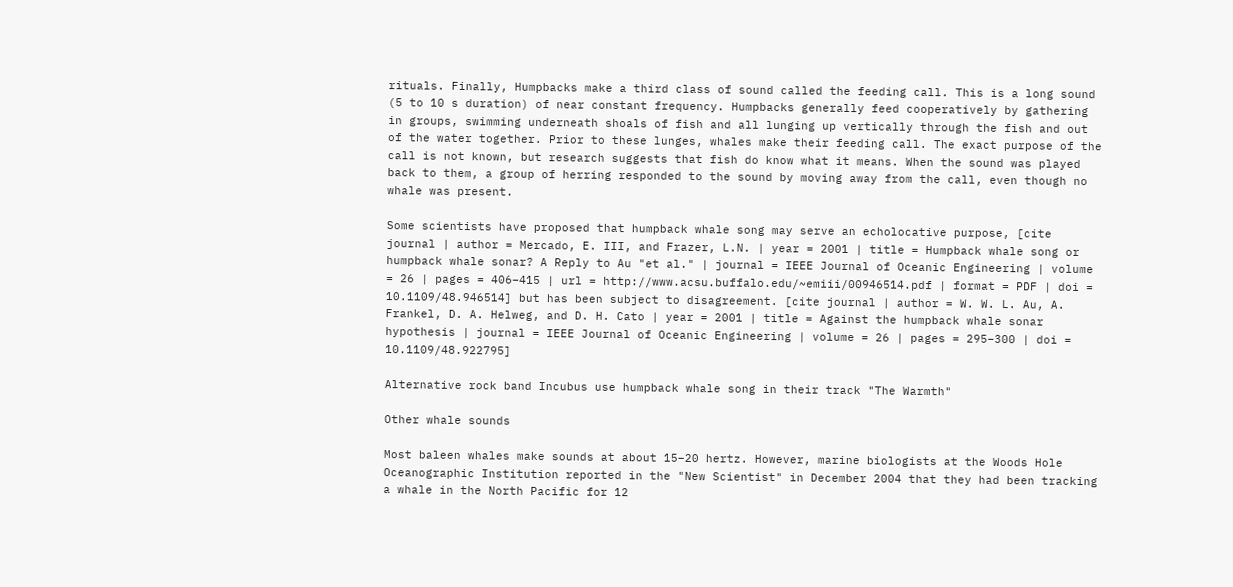rituals. Finally, Humpbacks make a third class of sound called the feeding call. This is a long sound (5 to 10 s duration) of near constant frequency. Humpbacks generally feed cooperatively by gathering in groups, swimming underneath shoals of fish and all lunging up vertically through the fish and out of the water together. Prior to these lunges, whales make their feeding call. The exact purpose of the call is not known, but research suggests that fish do know what it means. When the sound was played back to them, a group of herring responded to the sound by moving away from the call, even though no whale was present.

Some scientists have proposed that humpback whale song may serve an echolocative purpose, [cite journal | author = Mercado, E. III, and Frazer, L.N. | year = 2001 | title = Humpback whale song or humpback whale sonar? A Reply to Au "et al." | journal = IEEE Journal of Oceanic Engineering | volume = 26 | pages = 406–415 | url = http://www.acsu.buffalo.edu/~emiii/00946514.pdf | format = PDF | doi = 10.1109/48.946514] but has been subject to disagreement. [cite journal | author = W. W. L. Au, A. Frankel, D. A. Helweg, and D. H. Cato | year = 2001 | title = Against the humpback whale sonar hypothesis | journal = IEEE Journal of Oceanic Engineering | volume = 26 | pages = 295–300 | doi = 10.1109/48.922795]

Alternative rock band Incubus use humpback whale song in their track "The Warmth"

Other whale sounds

Most baleen whales make sounds at about 15–20 hertz. However, marine biologists at the Woods Hole Oceanographic Institution reported in the "New Scientist" in December 2004 that they had been tracking a whale in the North Pacific for 12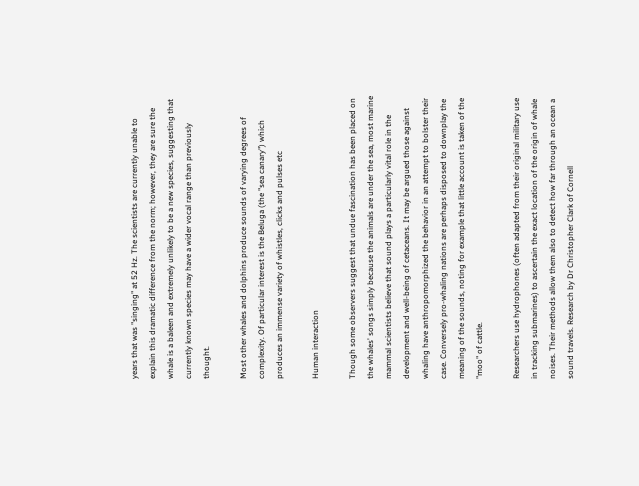years that was "singing" at 52 Hz. The scientists are currently unable to explain this dramatic difference from the norm; however, they are sure the whale is a baleen and extremely unlikely to be a new species, suggesting that currently known species may have a wider vocal range than previously thought.

Most other whales and dolphins produce sounds of varying degrees of complexity. Of particular interest is the Beluga (the "sea canary") which produces an immense variety of whistles, clicks and pulses etc

Human interaction

Though some observers suggest that undue fascination has been placed on the whales' songs simply because the animals are under the sea, most marine mammal scientists believe that sound plays a particularly vital role in the development and well-being of cetaceans. It may be argued those against whaling have anthropomorphized the behavior in an attempt to bolster their case. Conversely pro-whaling nations are perhaps disposed to downplay the meaning of the sounds, noting for example that little account is taken of the "moo" of cattle.

Researchers use hydrophones (often adapted from their original military use in tracking submarines) to ascertain the exact location of the origin of whale noises. Their methods allow them also to detect how far through an ocean a sound travels. Research by Dr Christopher Clark of Cornell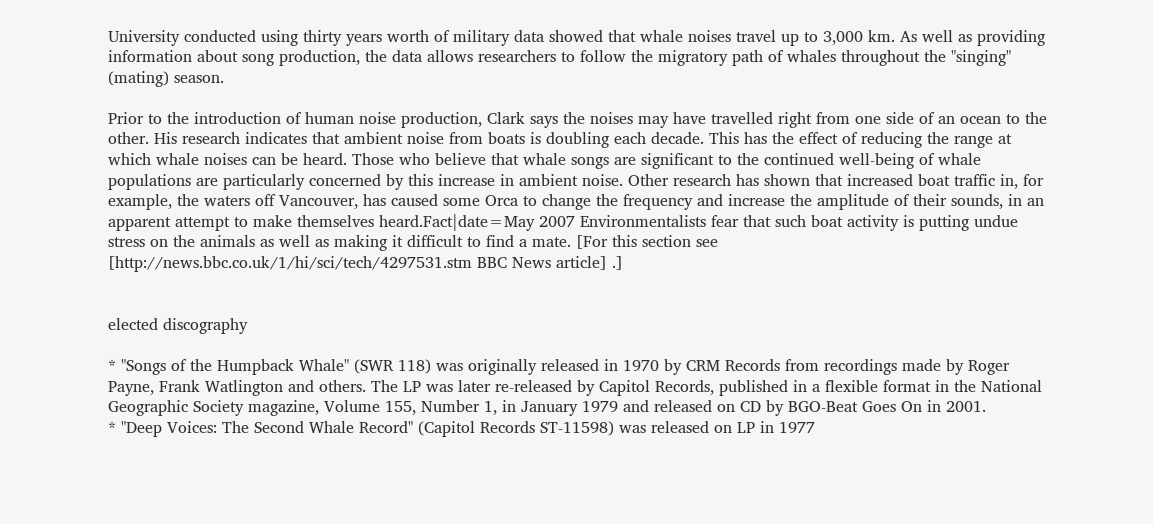University conducted using thirty years worth of military data showed that whale noises travel up to 3,000 km. As well as providing information about song production, the data allows researchers to follow the migratory path of whales throughout the "singing" (mating) season.

Prior to the introduction of human noise production, Clark says the noises may have travelled right from one side of an ocean to the other. His research indicates that ambient noise from boats is doubling each decade. This has the effect of reducing the range at which whale noises can be heard. Those who believe that whale songs are significant to the continued well-being of whale populations are particularly concerned by this increase in ambient noise. Other research has shown that increased boat traffic in, for example, the waters off Vancouver, has caused some Orca to change the frequency and increase the amplitude of their sounds, in an apparent attempt to make themselves heard.Fact|date=May 2007 Environmentalists fear that such boat activity is putting undue stress on the animals as well as making it difficult to find a mate. [For this section see [http://news.bbc.co.uk/1/hi/sci/tech/4297531.stm BBC News article] .]


elected discography

* "Songs of the Humpback Whale" (SWR 118) was originally released in 1970 by CRM Records from recordings made by Roger Payne, Frank Watlington and others. The LP was later re-released by Capitol Records, published in a flexible format in the National Geographic Society magazine, Volume 155, Number 1, in January 1979 and released on CD by BGO-Beat Goes On in 2001.
* "Deep Voices: The Second Whale Record" (Capitol Records ST-11598) was released on LP in 1977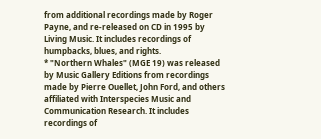from additional recordings made by Roger Payne, and re-released on CD in 1995 by Living Music. It includes recordings of humpbacks, blues, and rights.
* "Northern Whales" (MGE 19) was released by Music Gallery Editions from recordings made by Pierre Ouellet, John Ford, and others affiliated with Interspecies Music and Communication Research. It includes recordings of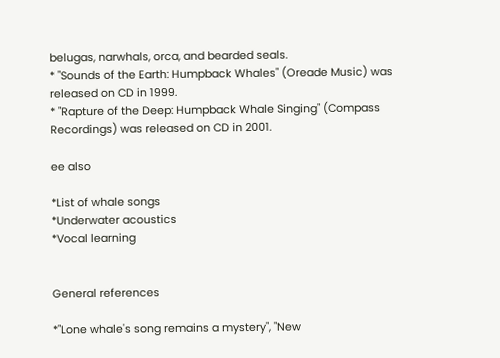belugas, narwhals, orca, and bearded seals.
* "Sounds of the Earth: Humpback Whales" (Oreade Music) was released on CD in 1999.
* "Rapture of the Deep: Humpback Whale Singing" (Compass Recordings) was released on CD in 2001.

ee also

*List of whale songs
*Underwater acoustics
*Vocal learning


General references

*"Lone whale's song remains a mystery", "New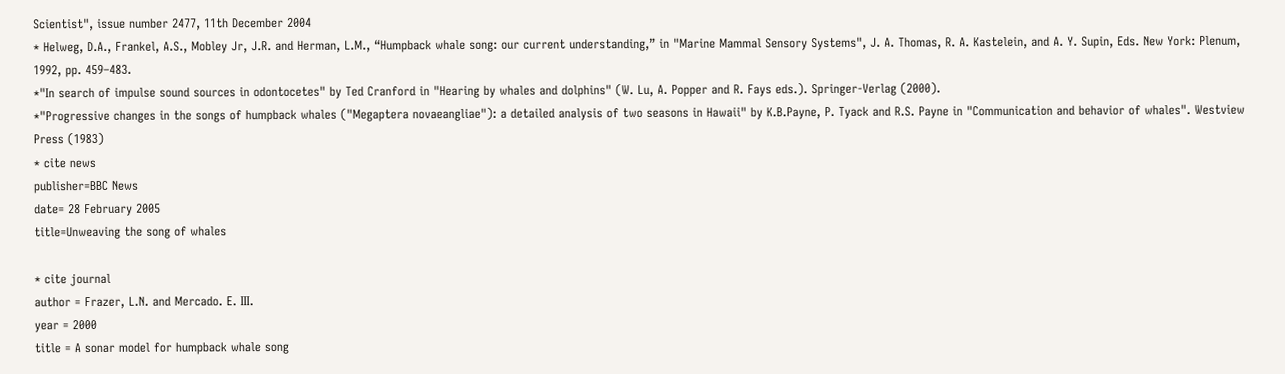Scientist", issue number 2477, 11th December 2004
* Helweg, D.A., Frankel, A.S., Mobley Jr, J.R. and Herman, L.M., “Humpback whale song: our current understanding,” in "Marine Mammal Sensory Systems", J. A. Thomas, R. A. Kastelein, and A. Y. Supin, Eds. New York: Plenum, 1992, pp. 459–483.
*"In search of impulse sound sources in odontocetes" by Ted Cranford in "Hearing by whales and dolphins" (W. Lu, A. Popper and R. Fays eds.). Springer-Verlag (2000).
*"Progressive changes in the songs of humpback whales ("Megaptera novaeangliae"): a detailed analysis of two seasons in Hawaii" by K.B.Payne, P. Tyack and R.S. Payne in "Communication and behavior of whales". Westview Press (1983)
* cite news
publisher=BBC News
date= 28 February 2005
title=Unweaving the song of whales

* cite journal
author = Frazer, L.N. and Mercado. E. III.
year = 2000
title = A sonar model for humpback whale song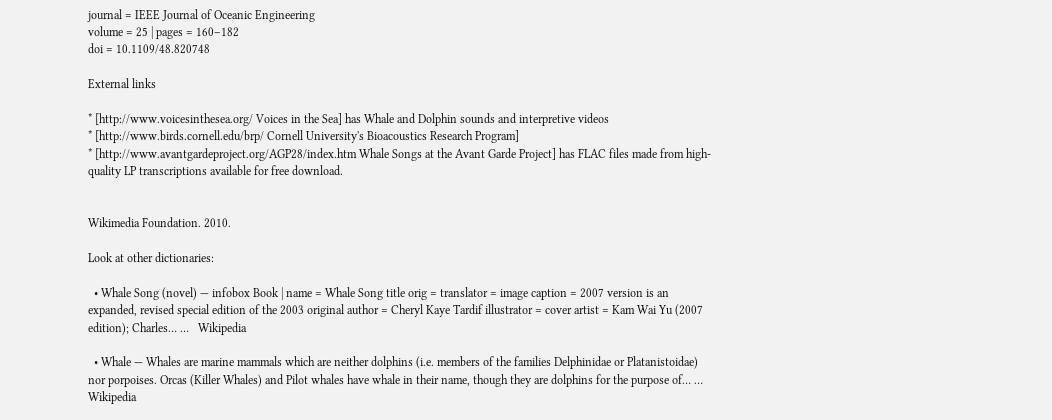journal = IEEE Journal of Oceanic Engineering
volume = 25 | pages = 160–182
doi = 10.1109/48.820748

External links

* [http://www.voicesinthesea.org/ Voices in the Sea] has Whale and Dolphin sounds and interpretive videos
* [http://www.birds.cornell.edu/brp/ Cornell University's Bioacoustics Research Program]
* [http://www.avantgardeproject.org/AGP28/index.htm Whale Songs at the Avant Garde Project] has FLAC files made from high-quality LP transcriptions available for free download.


Wikimedia Foundation. 2010.

Look at other dictionaries:

  • Whale Song (novel) — infobox Book | name = Whale Song title orig = translator = image caption = 2007 version is an expanded, revised special edition of the 2003 original author = Cheryl Kaye Tardif illustrator = cover artist = Kam Wai Yu (2007 edition); Charles… …   Wikipedia

  • Whale — Whales are marine mammals which are neither dolphins (i.e. members of the families Delphinidae or Platanistoidae) nor porpoises. Orcas (Killer Whales) and Pilot whales have whale in their name, though they are dolphins for the purpose of… …   Wikipedia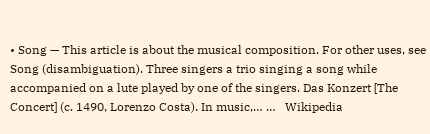• Song — This article is about the musical composition. For other uses, see Song (disambiguation). Three singers a trio singing a song while accompanied on a lute played by one of the singers. Das Konzert [The Concert] (c. 1490, Lorenzo Costa). In music,… …   Wikipedia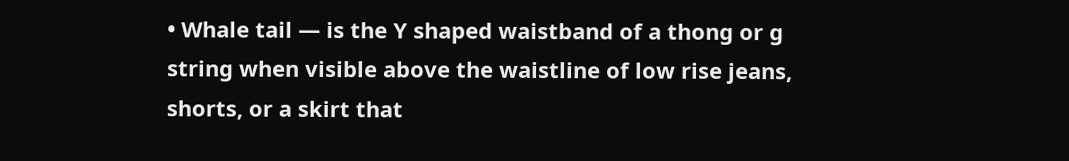• Whale tail — is the Y shaped waistband of a thong or g string when visible above the waistline of low rise jeans, shorts, or a skirt that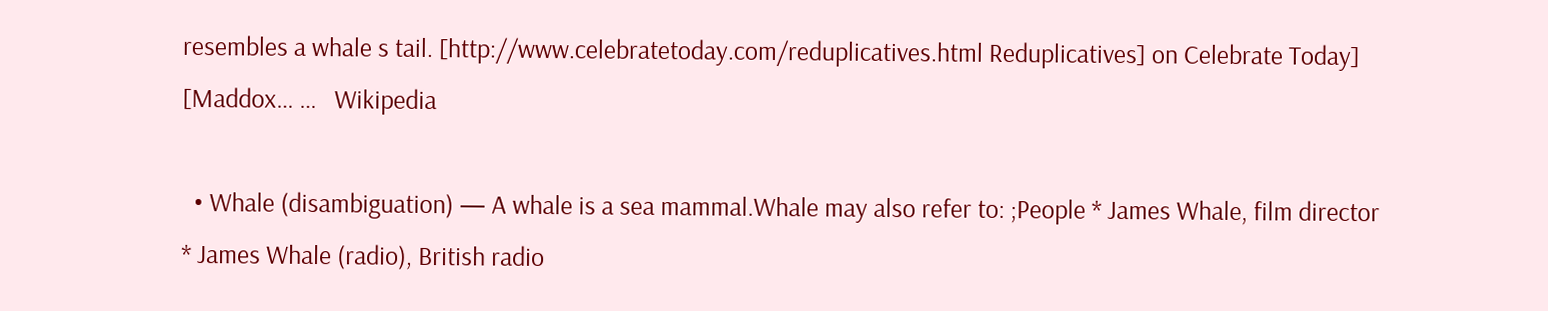resembles a whale s tail. [http://www.celebratetoday.com/reduplicatives.html Reduplicatives] on Celebrate Today] [Maddox… …   Wikipedia

  • Whale (disambiguation) — A whale is a sea mammal.Whale may also refer to: ;People * James Whale, film director * James Whale (radio), British radio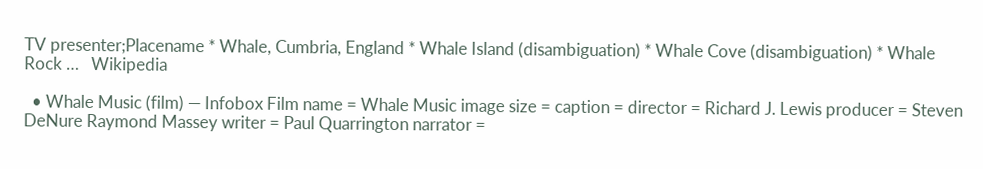TV presenter;Placename * Whale, Cumbria, England * Whale Island (disambiguation) * Whale Cove (disambiguation) * Whale Rock …   Wikipedia

  • Whale Music (film) — Infobox Film name = Whale Music image size = caption = director = Richard J. Lewis producer = Steven DeNure Raymond Massey writer = Paul Quarrington narrator =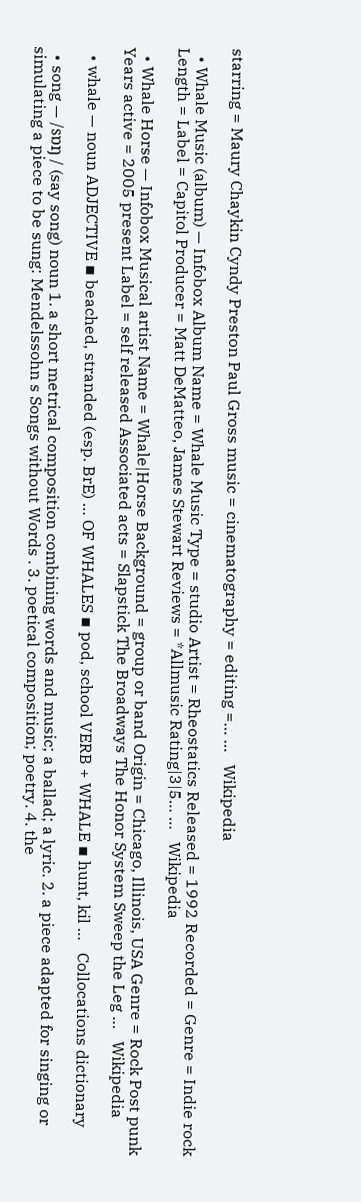starring = Maury Chaykin Cyndy Preston Paul Gross music = cinematography = editing =… …   Wikipedia

  • Whale Music (album) — Infobox Album Name = Whale Music Type = studio Artist = Rheostatics Released = 1992 Recorded = Genre = Indie rock Length = Label = Capitol Producer = Matt DeMatteo, James Stewart Reviews = *Allmusic Rating|3|5… …   Wikipedia

  • Whale Horse — Infobox Musical artist Name = Whale|Horse Background = group or band Origin = Chicago, Illinois, USA Genre = Rock Post punk Years active = 2005 present Label = self released Associated acts = Slapstick The Broadways The Honor System Sweep the Leg …   Wikipedia

  • whale — noun ADJECTIVE ▪ beached, stranded (esp. BrE) … OF WHALES ▪ pod, school VERB + WHALE ▪ hunt, kil …   Collocations dictionary

  • song — /sɒŋ / (say song) noun 1. a short metrical composition combining words and music; a ballad; a lyric. 2. a piece adapted for singing or simulating a piece to be sung: Mendelssohn s Songs without Words . 3. poetical composition; poetry. 4. the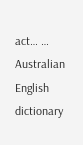act… …   Australian English dictionary